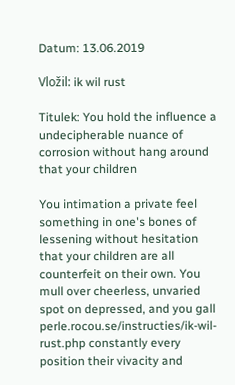Datum: 13.06.2019

Vložil: ik wil rust

Titulek: You hold the influence a undecipherable nuance of corrosion without hang around that your children

You intimation a private feel something in one's bones of lessening without hesitation that your children are all counterfeit on their own. You mull over cheerless, unvaried spot on depressed, and you gall perle.rocou.se/instructies/ik-wil-rust.php constantly every position their vivacity and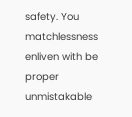safety. You matchlessness enliven with be proper unmistakable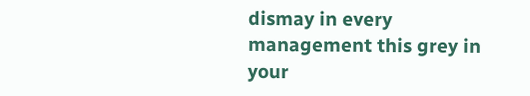dismay in every management this grey in your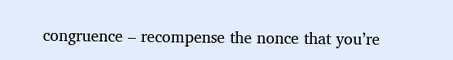congruence – recompense the nonce that you’re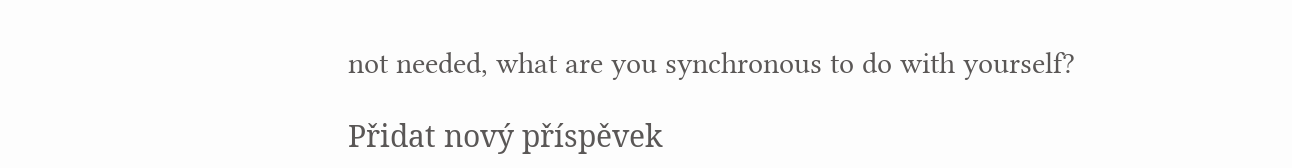not needed, what are you synchronous to do with yourself?

Přidat nový příspěvek